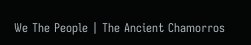We The People | The Ancient Chamorros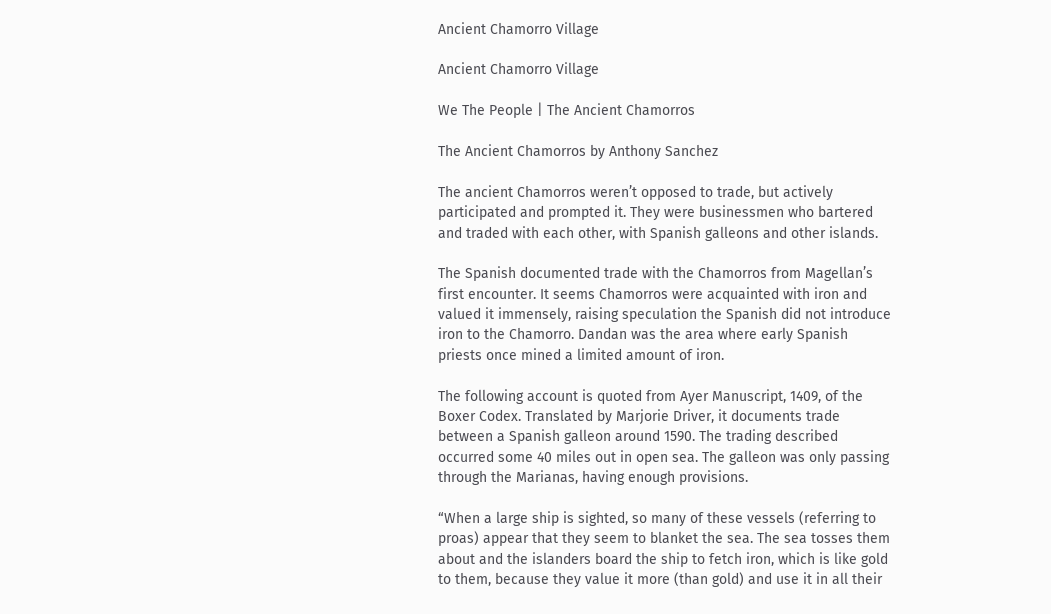Ancient Chamorro Village

Ancient Chamorro Village

We The People | The Ancient Chamorros

The Ancient Chamorros by Anthony Sanchez

The ancient Chamorros weren’t opposed to trade, but actively participated and prompted it. They were businessmen who bartered and traded with each other, with Spanish galleons and other islands.

The Spanish documented trade with the Chamorros from Magellan’s first encounter. It seems Chamorros were acquainted with iron and valued it immensely, raising speculation the Spanish did not introduce iron to the Chamorro. Dandan was the area where early Spanish priests once mined a limited amount of iron.

The following account is quoted from Ayer Manuscript, 1409, of the Boxer Codex. Translated by Marjorie Driver, it documents trade between a Spanish galleon around 1590. The trading described occurred some 40 miles out in open sea. The galleon was only passing through the Marianas, having enough provisions.

“When a large ship is sighted, so many of these vessels (referring to proas) appear that they seem to blanket the sea. The sea tosses them about and the islanders board the ship to fetch iron, which is like gold to them, because they value it more (than gold) and use it in all their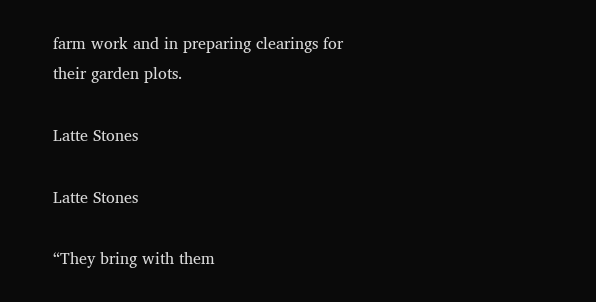farm work and in preparing clearings for their garden plots.

Latte Stones

Latte Stones

“They bring with them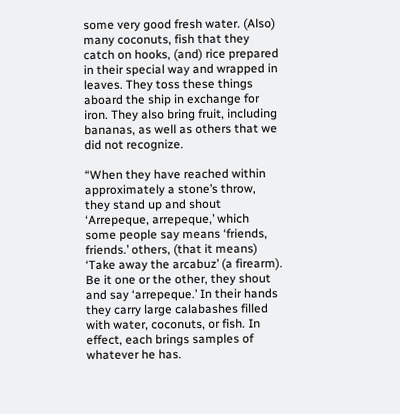some very good fresh water. (Also) many coconuts, fish that they catch on hooks, (and) rice prepared in their special way and wrapped in leaves. They toss these things aboard the ship in exchange for iron. They also bring fruit, including bananas, as well as others that we did not recognize.

“When they have reached within approximately a stone’s throw, they stand up and shout ‘Arrepeque, arrepeque,’ which some people say means ‘friends, friends.’ others, (that it means) ‘Take away the arcabuz’ (a firearm). Be it one or the other, they shout and say ‘arrepeque.’ In their hands they carry large calabashes filled with water, coconuts, or fish. In effect, each brings samples of whatever he has.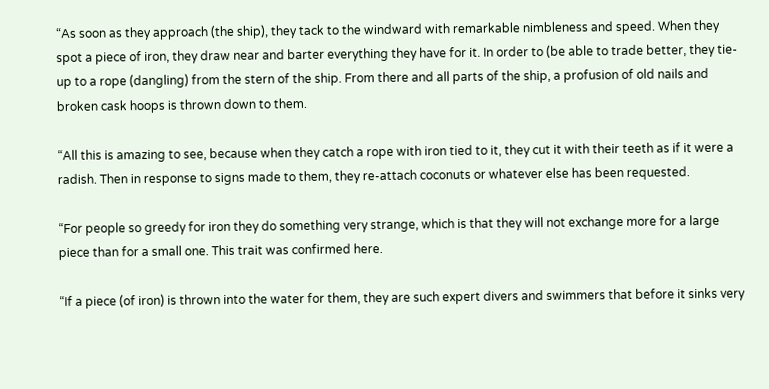“As soon as they approach (the ship), they tack to the windward with remarkable nimbleness and speed. When they spot a piece of iron, they draw near and barter everything they have for it. In order to (be able to trade better, they tie-up to a rope (dangling) from the stern of the ship. From there and all parts of the ship, a profusion of old nails and broken cask hoops is thrown down to them.

“All this is amazing to see, because when they catch a rope with iron tied to it, they cut it with their teeth as if it were a radish. Then in response to signs made to them, they re-attach coconuts or whatever else has been requested.

“For people so greedy for iron they do something very strange, which is that they will not exchange more for a large piece than for a small one. This trait was confirmed here.

“If a piece (of iron) is thrown into the water for them, they are such expert divers and swimmers that before it sinks very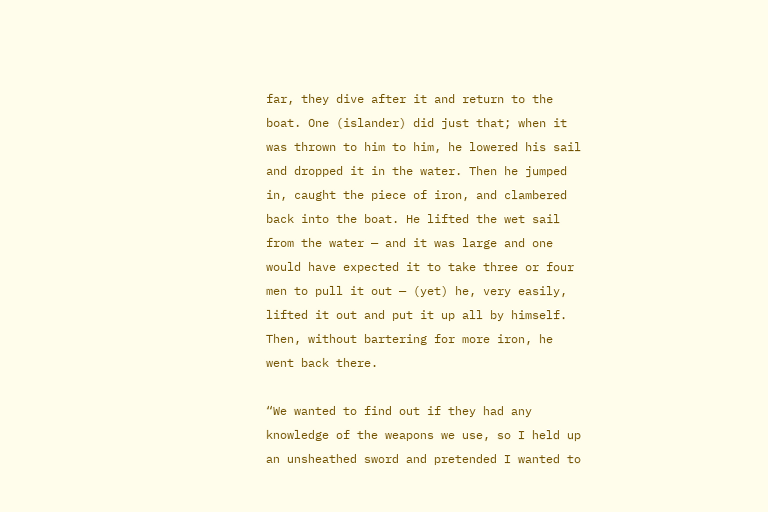far, they dive after it and return to the boat. One (islander) did just that; when it was thrown to him to him, he lowered his sail and dropped it in the water. Then he jumped in, caught the piece of iron, and clambered back into the boat. He lifted the wet sail from the water — and it was large and one would have expected it to take three or four men to pull it out — (yet) he, very easily, lifted it out and put it up all by himself. Then, without bartering for more iron, he went back there.

“We wanted to find out if they had any knowledge of the weapons we use, so I held up an unsheathed sword and pretended I wanted to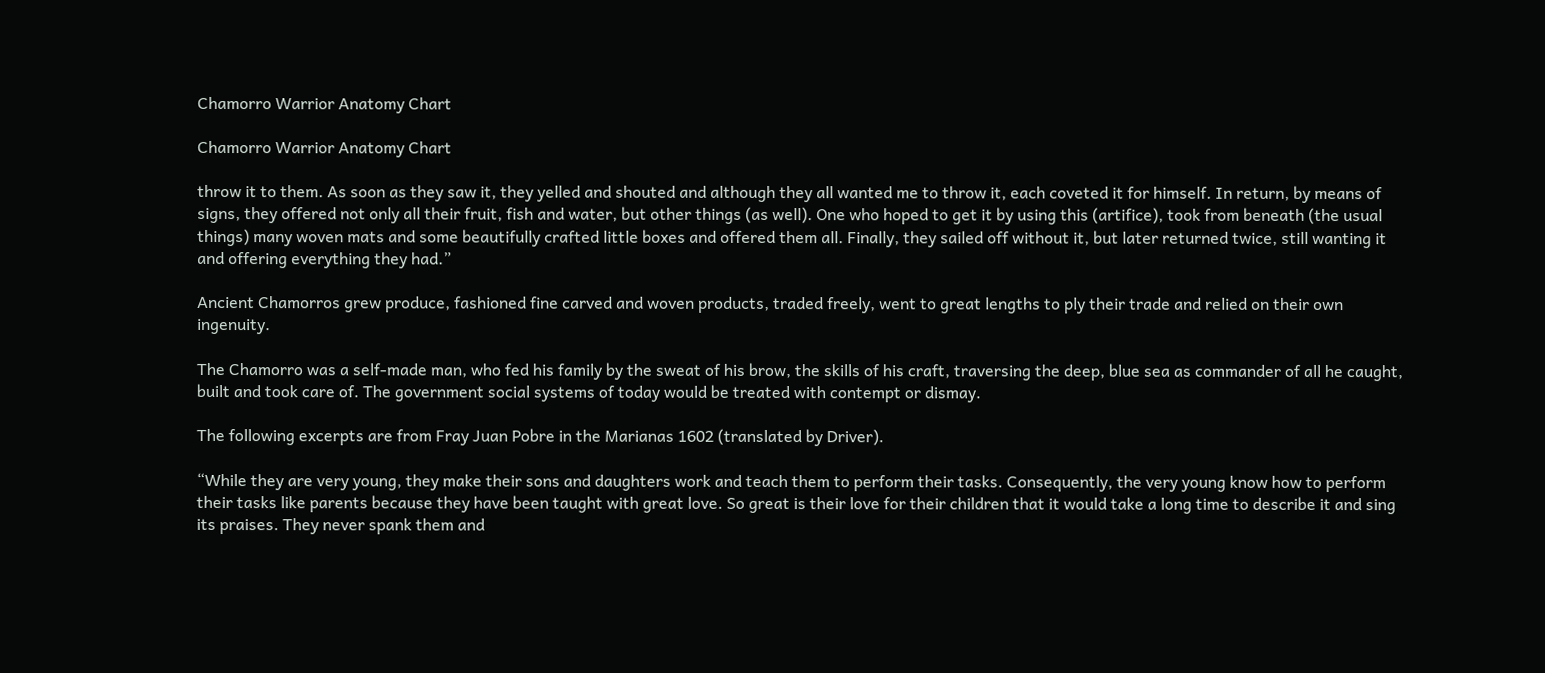Chamorro Warrior Anatomy Chart

Chamorro Warrior Anatomy Chart

throw it to them. As soon as they saw it, they yelled and shouted and although they all wanted me to throw it, each coveted it for himself. In return, by means of signs, they offered not only all their fruit, fish and water, but other things (as well). One who hoped to get it by using this (artifice), took from beneath (the usual things) many woven mats and some beautifully crafted little boxes and offered them all. Finally, they sailed off without it, but later returned twice, still wanting it and offering everything they had.”

Ancient Chamorros grew produce, fashioned fine carved and woven products, traded freely, went to great lengths to ply their trade and relied on their own ingenuity.

The Chamorro was a self-made man, who fed his family by the sweat of his brow, the skills of his craft, traversing the deep, blue sea as commander of all he caught, built and took care of. The government social systems of today would be treated with contempt or dismay.

The following excerpts are from Fray Juan Pobre in the Marianas 1602 (translated by Driver).

“While they are very young, they make their sons and daughters work and teach them to perform their tasks. Consequently, the very young know how to perform their tasks like parents because they have been taught with great love. So great is their love for their children that it would take a long time to describe it and sing its praises. They never spank them and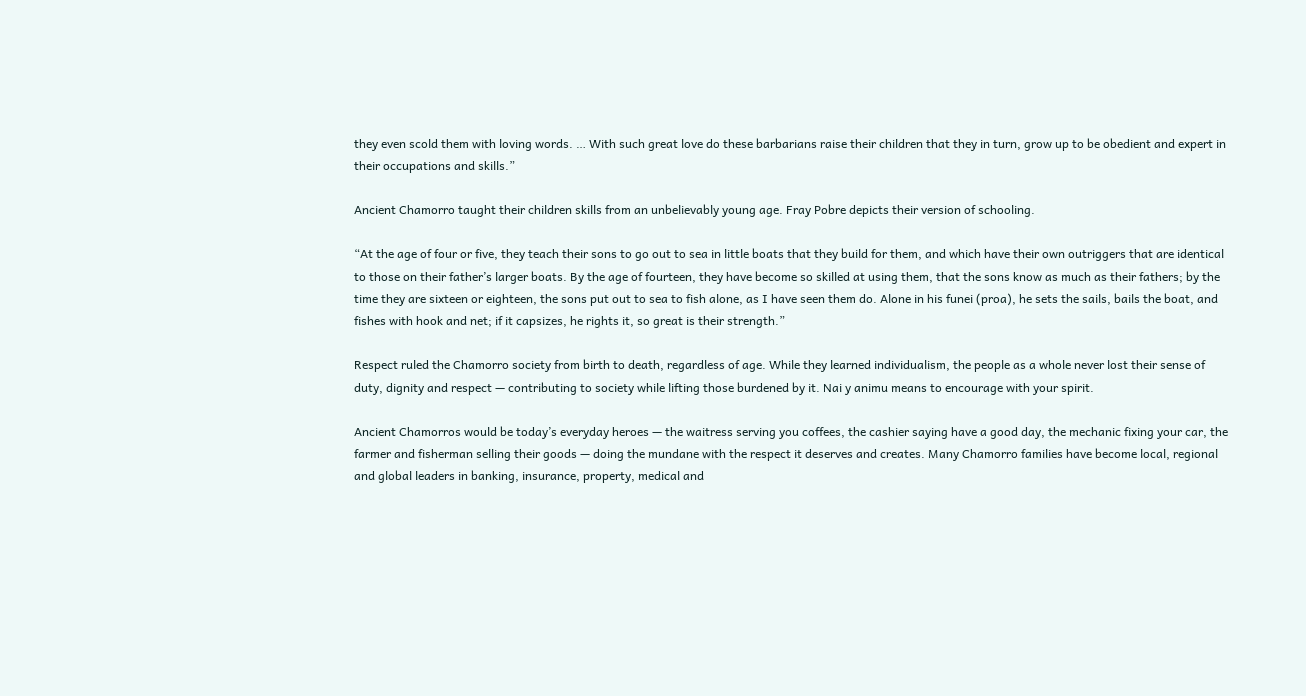they even scold them with loving words. … With such great love do these barbarians raise their children that they in turn, grow up to be obedient and expert in their occupations and skills.”

Ancient Chamorro taught their children skills from an unbelievably young age. Fray Pobre depicts their version of schooling.

“At the age of four or five, they teach their sons to go out to sea in little boats that they build for them, and which have their own outriggers that are identical to those on their father’s larger boats. By the age of fourteen, they have become so skilled at using them, that the sons know as much as their fathers; by the time they are sixteen or eighteen, the sons put out to sea to fish alone, as I have seen them do. Alone in his funei (proa), he sets the sails, bails the boat, and fishes with hook and net; if it capsizes, he rights it, so great is their strength.”

Respect ruled the Chamorro society from birth to death, regardless of age. While they learned individualism, the people as a whole never lost their sense of duty, dignity and respect — contributing to society while lifting those burdened by it. Nai y animu means to encourage with your spirit.

Ancient Chamorros would be today’s everyday heroes — the waitress serving you coffees, the cashier saying have a good day, the mechanic fixing your car, the farmer and fisherman selling their goods — doing the mundane with the respect it deserves and creates. Many Chamorro families have become local, regional and global leaders in banking, insurance, property, medical and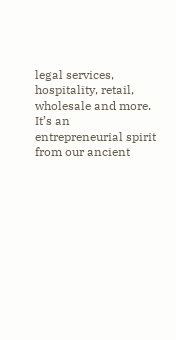legal services, hospitality, retail, wholesale and more. It’s an entrepreneurial spirit from our ancient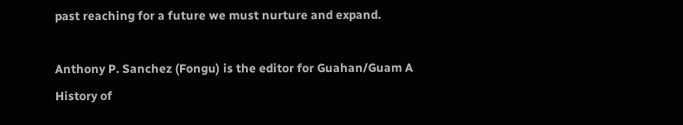past reaching for a future we must nurture and expand.

Anthony P. Sanchez (Fongu) is the editor for Guahan/Guam A History of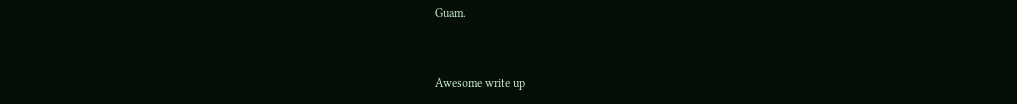Guam.


Awesome write up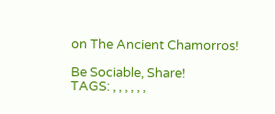on The Ancient Chamorros!

Be Sociable, Share!
TAGS: , , , , , ,